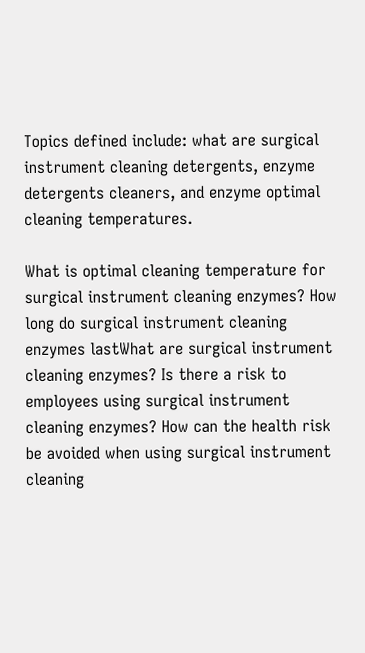Topics defined include: what are surgical instrument cleaning detergents, enzyme detergents cleaners, and enzyme optimal cleaning temperatures.

What is optimal cleaning temperature for surgical instrument cleaning enzymes? How long do surgical instrument cleaning enzymes lastWhat are surgical instrument cleaning enzymes? Is there a risk to employees using surgical instrument cleaning enzymes? How can the health risk be avoided when using surgical instrument cleaning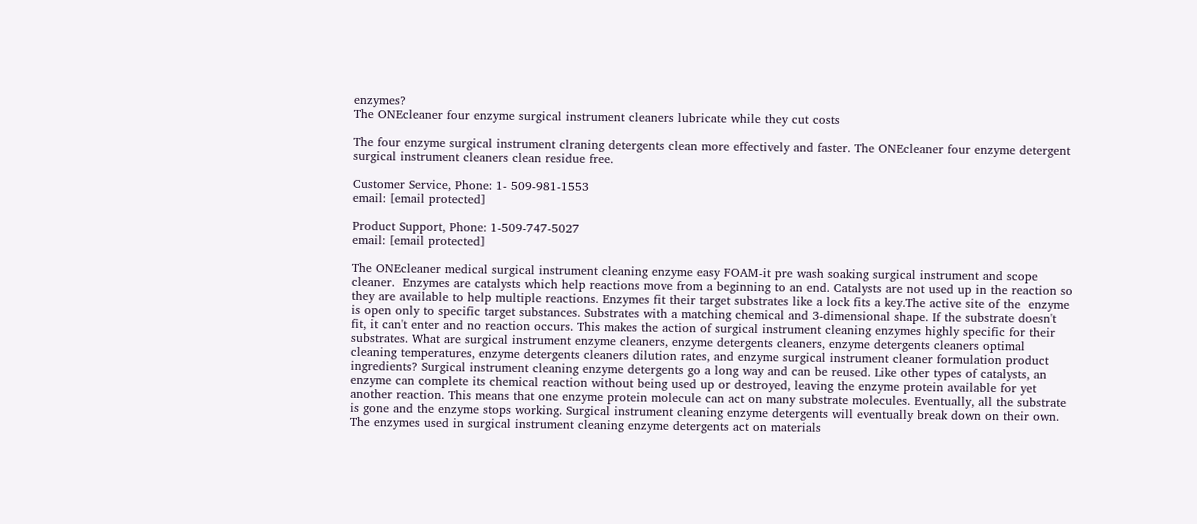enzymes?
The ONEcleaner four enzyme surgical instrument cleaners lubricate while they cut costs

The four enzyme surgical instrument clraning detergents clean more effectively and faster. The ONEcleaner four enzyme detergent surgical instrument cleaners clean residue free.

Customer Service, Phone: 1- 509-981-1553
email: [email protected]

Product Support, Phone: 1-509-747-5027
email: [email protected]

The ONEcleaner medical surgical instrument cleaning enzyme easy FOAM-it pre wash soaking surgical instrument and scope cleaner.  Enzymes are catalysts which help reactions move from a beginning to an end. Catalysts are not used up in the reaction so they are available to help multiple reactions. Enzymes fit their target substrates like a lock fits a key.The active site of the  enzyme is open only to specific target substances. Substrates with a matching chemical and 3-dimensional shape. If the substrate doesn't fit, it can't enter and no reaction occurs. This makes the action of surgical instrument cleaning enzymes highly specific for their substrates. What are surgical instrument enzyme cleaners, enzyme detergents cleaners, enzyme detergents cleaners optimal cleaning temperatures, enzyme detergents cleaners dilution rates, and enzyme surgical instrument cleaner formulation product ingredients? Surgical instrument cleaning enzyme detergents go a long way and can be reused. Like other types of catalysts, an enzyme can complete its chemical reaction without being used up or destroyed, leaving the enzyme protein available for yet another reaction. This means that one enzyme protein molecule can act on many substrate molecules. Eventually, all the substrate is gone and the enzyme stops working. Surgical instrument cleaning enzyme detergents will eventually break down on their own. The enzymes used in surgical instrument cleaning enzyme detergents act on materials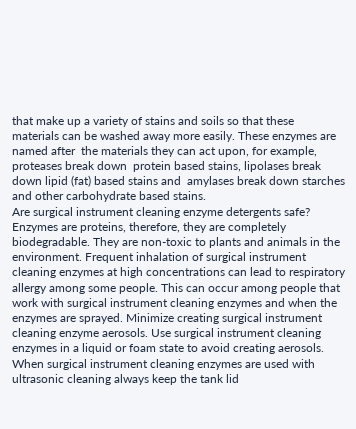that make up a variety of stains and soils so that these  materials can be washed away more easily. These enzymes are named after  the materials they can act upon, for example, proteases break down  protein based stains, lipolases break down lipid (fat) based stains and  amylases break down starches and other carbohydrate based stains.
Are surgical instrument cleaning enzyme detergents safe?
Enzymes are proteins, therefore, they are completely biodegradable. They are non-toxic to plants and animals in the environment. Frequent inhalation of surgical instrument cleaning enzymes at high concentrations can lead to respiratory allergy among some people. This can occur among people that work with surgical instrument cleaning enzymes and when the enzymes are sprayed. Minimize creating surgical instrument cleaning enzyme aerosols. Use surgical instrument cleaning enzymes in a liquid or foam state to avoid creating aerosols. When surgical instrument cleaning enzymes are used with ultrasonic cleaning always keep the tank lid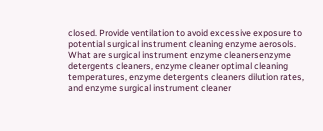closed. Provide ventilation to avoid excessive exposure to potential surgical instrument cleaning enzyme aerosols.
What are surgical instrument enzyme cleanersenzyme detergents cleaners, enzyme cleaner optimal cleaning temperatures, enzyme detergents cleaners dilution rates, and enzyme surgical instrument cleaner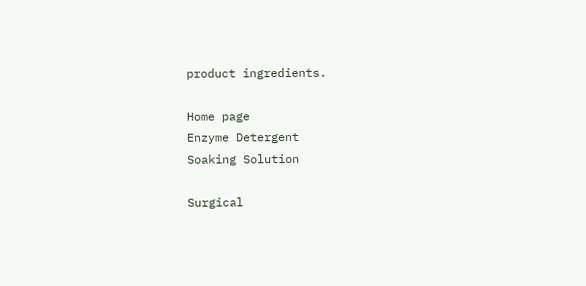product ingredients.

Home page
Enzyme Detergent
Soaking Solution

Surgical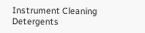Instrument Cleaning Detergents